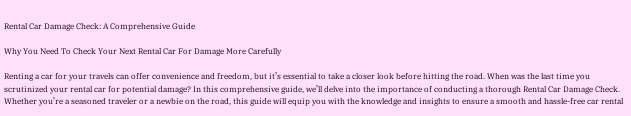Rental Car Damage Check: A Comprehensive Guide

Why You Need To Check Your Next Rental Car For Damage More Carefully

Renting a car for your travels can offer convenience and freedom, but it’s essential to take a closer look before hitting the road. When was the last time you scrutinized your rental car for potential damage? In this comprehensive guide, we’ll delve into the importance of conducting a thorough Rental Car Damage Check. Whether you’re a seasoned traveler or a newbie on the road, this guide will equip you with the knowledge and insights to ensure a smooth and hassle-free car rental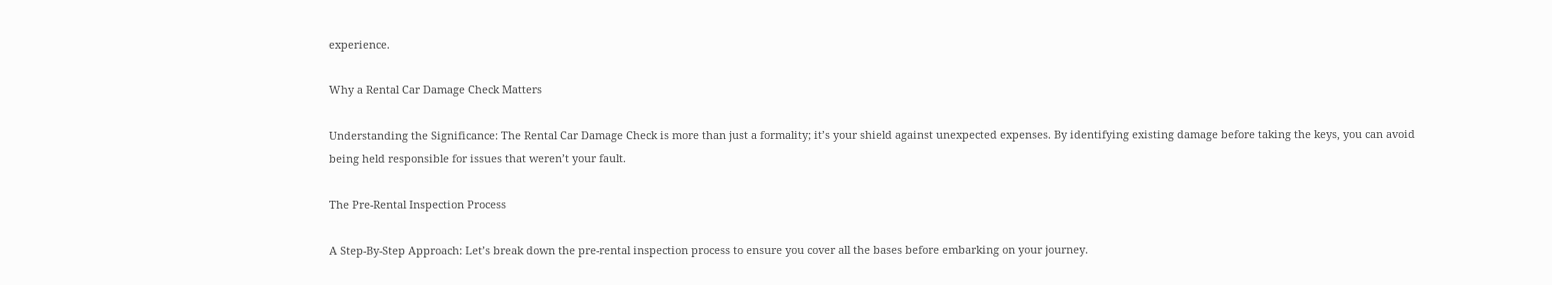experience.

Why a Rental Car Damage Check Matters

Understanding the Significance: The Rental Car Damage Check is more than just a formality; it’s your shield against unexpected expenses. By identifying existing damage before taking the keys, you can avoid being held responsible for issues that weren’t your fault.

The Pre-Rental Inspection Process

A Step-By-Step Approach: Let’s break down the pre-rental inspection process to ensure you cover all the bases before embarking on your journey.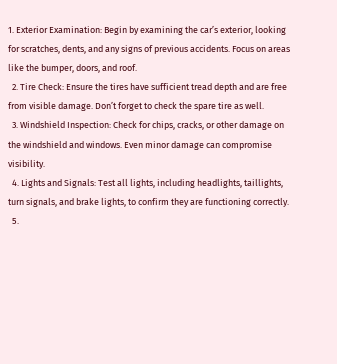1. Exterior Examination: Begin by examining the car’s exterior, looking for scratches, dents, and any signs of previous accidents. Focus on areas like the bumper, doors, and roof.
  2. Tire Check: Ensure the tires have sufficient tread depth and are free from visible damage. Don’t forget to check the spare tire as well.
  3. Windshield Inspection: Check for chips, cracks, or other damage on the windshield and windows. Even minor damage can compromise visibility.
  4. Lights and Signals: Test all lights, including headlights, taillights, turn signals, and brake lights, to confirm they are functioning correctly.
  5.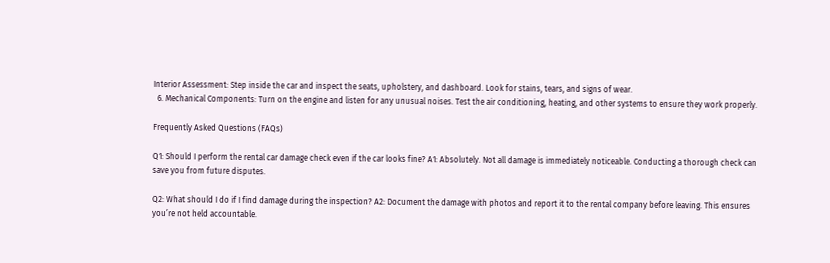Interior Assessment: Step inside the car and inspect the seats, upholstery, and dashboard. Look for stains, tears, and signs of wear.
  6. Mechanical Components: Turn on the engine and listen for any unusual noises. Test the air conditioning, heating, and other systems to ensure they work properly.

Frequently Asked Questions (FAQs)

Q1: Should I perform the rental car damage check even if the car looks fine? A1: Absolutely. Not all damage is immediately noticeable. Conducting a thorough check can save you from future disputes.

Q2: What should I do if I find damage during the inspection? A2: Document the damage with photos and report it to the rental company before leaving. This ensures you’re not held accountable.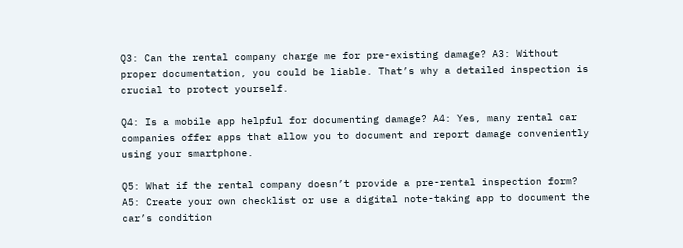Q3: Can the rental company charge me for pre-existing damage? A3: Without proper documentation, you could be liable. That’s why a detailed inspection is crucial to protect yourself.

Q4: Is a mobile app helpful for documenting damage? A4: Yes, many rental car companies offer apps that allow you to document and report damage conveniently using your smartphone.

Q5: What if the rental company doesn’t provide a pre-rental inspection form? A5: Create your own checklist or use a digital note-taking app to document the car’s condition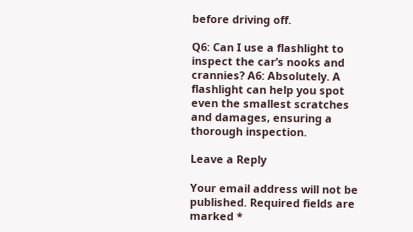before driving off.

Q6: Can I use a flashlight to inspect the car’s nooks and crannies? A6: Absolutely. A flashlight can help you spot even the smallest scratches and damages, ensuring a thorough inspection.

Leave a Reply

Your email address will not be published. Required fields are marked *